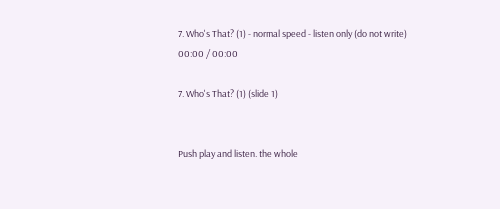7. Who's That? (1) - normal speed - listen only (do not write)
00:00 / 00:00

7. Who's That? (1) (slide 1)


Push play and listen. the whole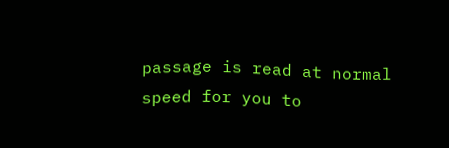passage is read at normal speed for you to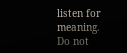listen for meaning. Do not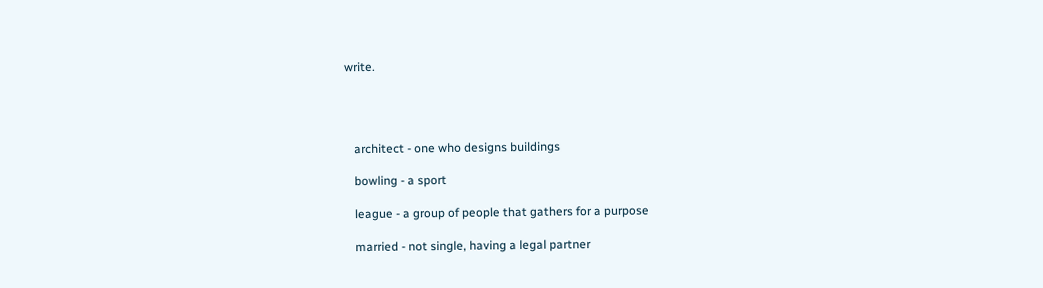write.




   architect - one who designs buildings

   bowling - a sport

   league - a group of people that gathers for a purpose

   married - not single, having a legal partner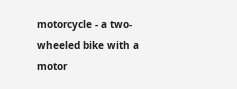motorcycle - a two-wheeled bike with a motor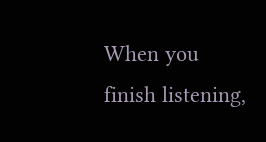When you finish listening,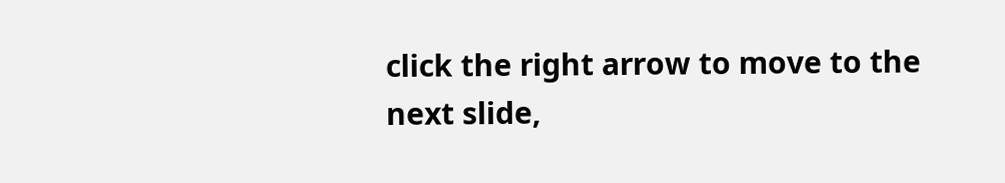click the right arrow to move to the next slide,